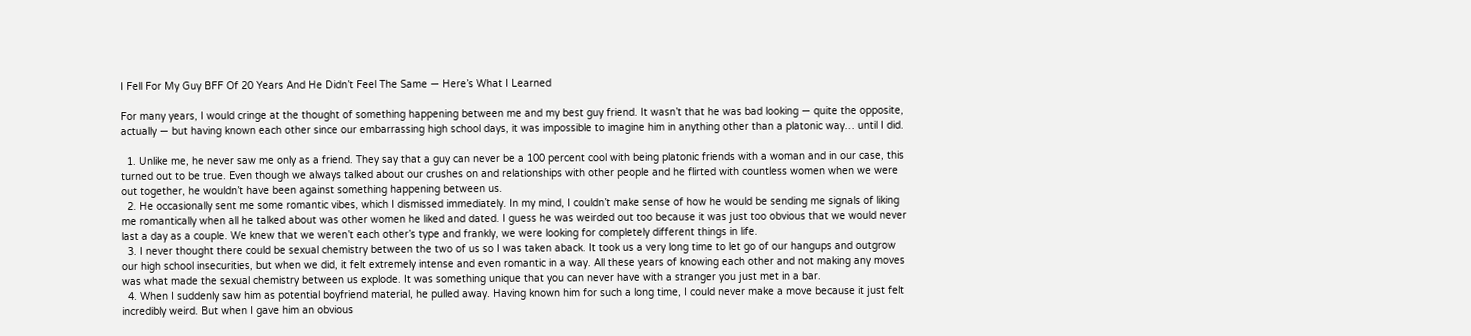I Fell For My Guy BFF Of 20 Years And He Didn’t Feel The Same — Here’s What I Learned

For many years, I would cringe at the thought of something happening between me and my best guy friend. It wasn’t that he was bad looking — quite the opposite, actually — but having known each other since our embarrassing high school days, it was impossible to imagine him in anything other than a platonic way… until I did.

  1. Unlike me, he never saw me only as a friend. They say that a guy can never be a 100 percent cool with being platonic friends with a woman and in our case, this turned out to be true. Even though we always talked about our crushes on and relationships with other people and he flirted with countless women when we were out together, he wouldn’t have been against something happening between us.
  2. He occasionally sent me some romantic vibes, which I dismissed immediately. In my mind, I couldn’t make sense of how he would be sending me signals of liking me romantically when all he talked about was other women he liked and dated. I guess he was weirded out too because it was just too obvious that we would never last a day as a couple. We knew that we weren’t each other’s type and frankly, we were looking for completely different things in life.
  3. I never thought there could be sexual chemistry between the two of us so I was taken aback. It took us a very long time to let go of our hangups and outgrow our high school insecurities, but when we did, it felt extremely intense and even romantic in a way. All these years of knowing each other and not making any moves was what made the sexual chemistry between us explode. It was something unique that you can never have with a stranger you just met in a bar.
  4. When I suddenly saw him as potential boyfriend material, he pulled away. Having known him for such a long time, I could never make a move because it just felt incredibly weird. But when I gave him an obvious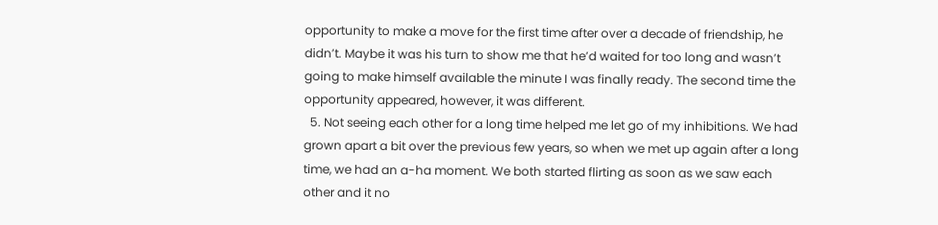opportunity to make a move for the first time after over a decade of friendship, he didn’t. Maybe it was his turn to show me that he’d waited for too long and wasn’t going to make himself available the minute I was finally ready. The second time the opportunity appeared, however, it was different.
  5. Not seeing each other for a long time helped me let go of my inhibitions. We had grown apart a bit over the previous few years, so when we met up again after a long time, we had an a-ha moment. We both started flirting as soon as we saw each other and it no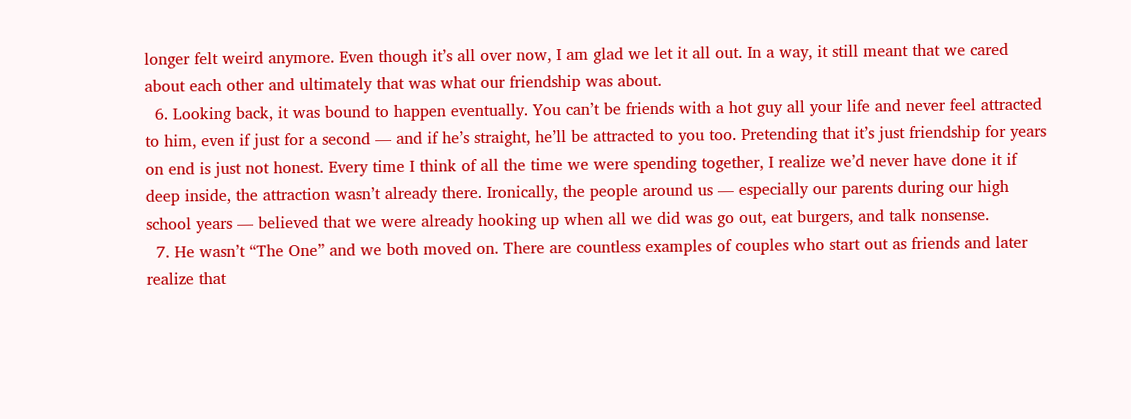longer felt weird anymore. Even though it’s all over now, I am glad we let it all out. In a way, it still meant that we cared about each other and ultimately that was what our friendship was about.
  6. Looking back, it was bound to happen eventually. You can’t be friends with a hot guy all your life and never feel attracted to him, even if just for a second — and if he’s straight, he’ll be attracted to you too. Pretending that it’s just friendship for years on end is just not honest. Every time I think of all the time we were spending together, I realize we’d never have done it if deep inside, the attraction wasn’t already there. Ironically, the people around us — especially our parents during our high school years — believed that we were already hooking up when all we did was go out, eat burgers, and talk nonsense.
  7. He wasn’t “The One” and we both moved on. There are countless examples of couples who start out as friends and later realize that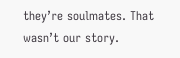they’re soulmates. That wasn’t our story.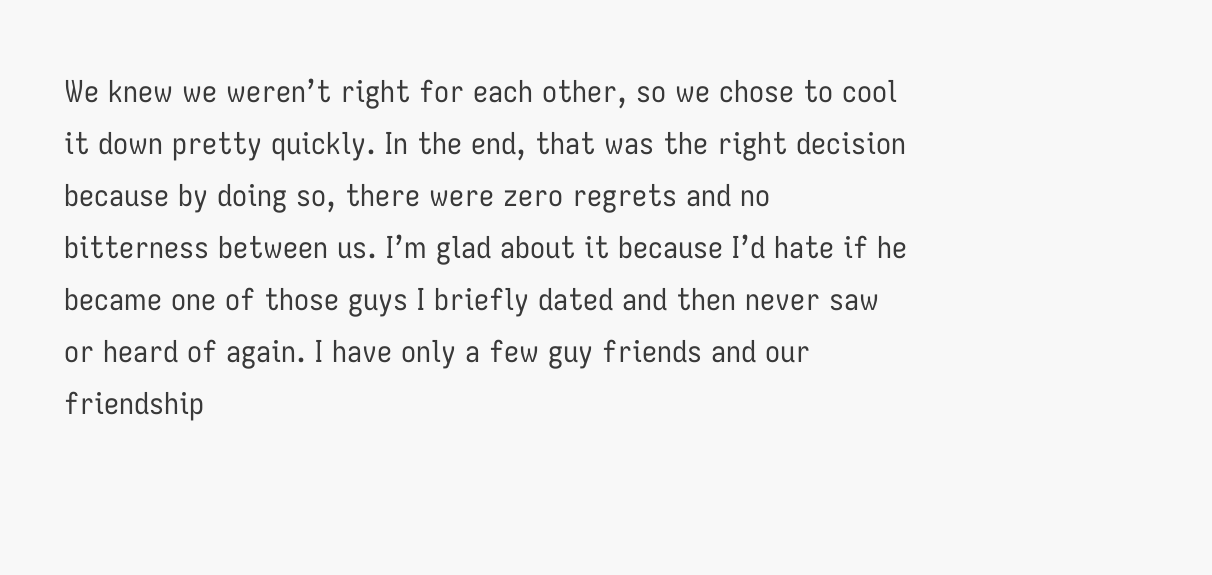We knew we weren’t right for each other, so we chose to cool it down pretty quickly. In the end, that was the right decision because by doing so, there were zero regrets and no bitterness between us. I’m glad about it because I’d hate if he became one of those guys I briefly dated and then never saw or heard of again. I have only a few guy friends and our friendship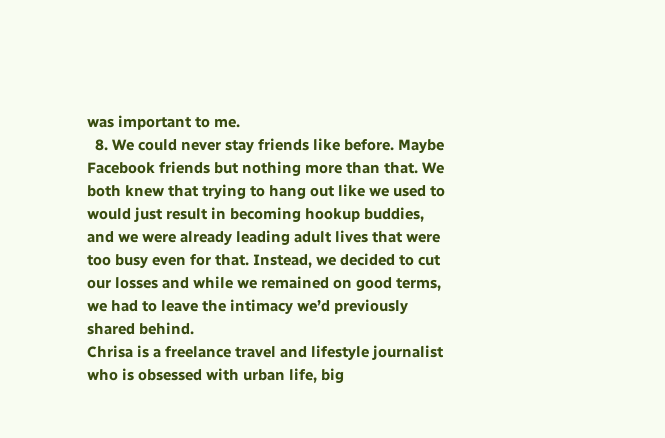was important to me.
  8. We could never stay friends like before. Maybe Facebook friends but nothing more than that. We both knew that trying to hang out like we used to would just result in becoming hookup buddies, and we were already leading adult lives that were too busy even for that. Instead, we decided to cut our losses and while we remained on good terms, we had to leave the intimacy we’d previously shared behind.
Chrisa is a freelance travel and lifestyle journalist who is obsessed with urban life, big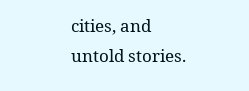cities, and untold stories.